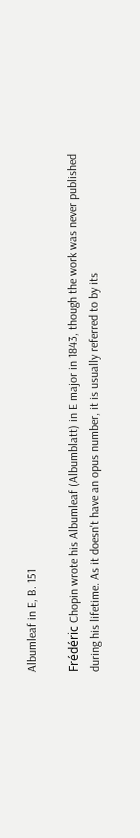Albumleaf in E, B. 151

Frédéric Chopin wrote his Albumleaf (Albumblatt) in E major in 1843, though the work was never published during his lifetime. As it doesn't have an opus number, it is usually referred to by its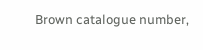Brown catalogue number,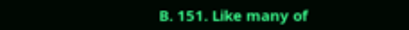B. 151. Like many of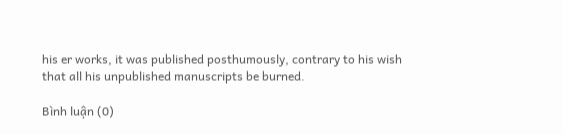his er works, it was published posthumously, contrary to his wish that all his unpublished manuscripts be burned.

Bình luận (0)